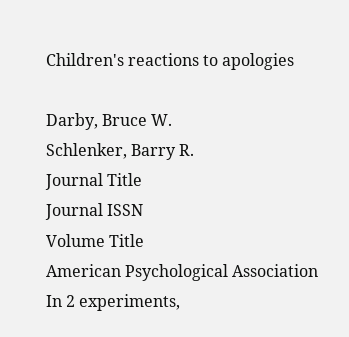Children's reactions to apologies

Darby, Bruce W.
Schlenker, Barry R.
Journal Title
Journal ISSN
Volume Title
American Psychological Association
In 2 experiments,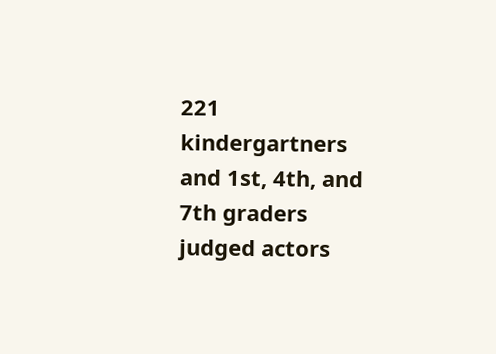221 kindergartners and 1st, 4th, and 7th graders judged actors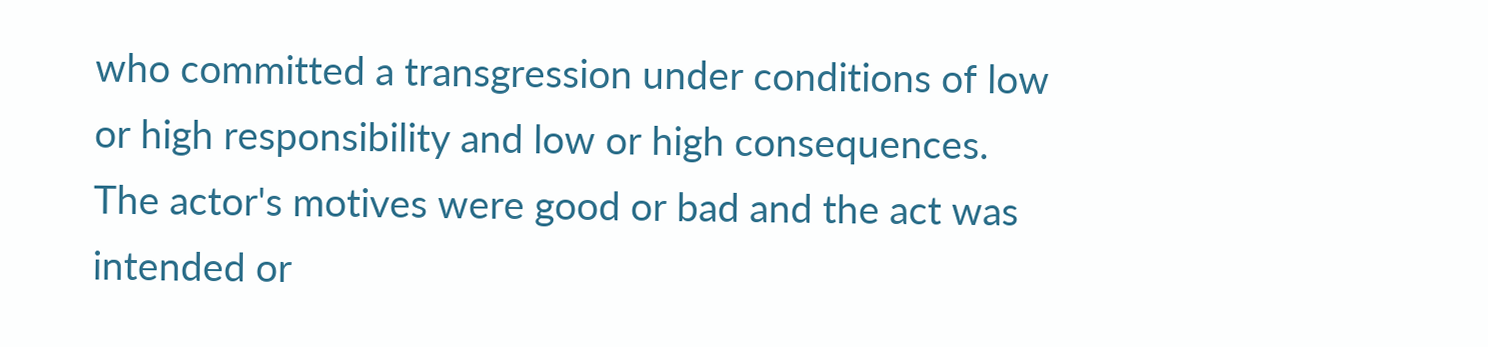who committed a transgression under conditions of low or high responsibility and low or high consequences. The actor's motives were good or bad and the act was intended or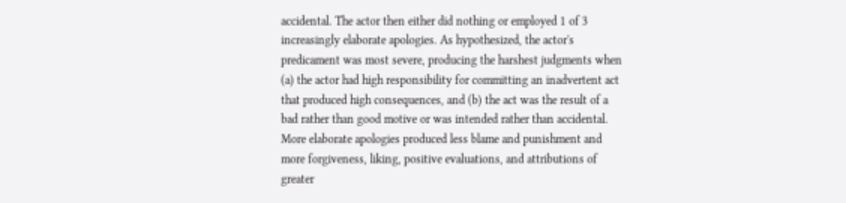accidental. The actor then either did nothing or employed 1 of 3 increasingly elaborate apologies. As hypothesized, the actor's predicament was most severe, producing the harshest judgments when (a) the actor had high responsibility for committing an inadvertent act that produced high consequences, and (b) the act was the result of a bad rather than good motive or was intended rather than accidental. More elaborate apologies produced less blame and punishment and more forgiveness, liking, positive evaluations, and attributions of greater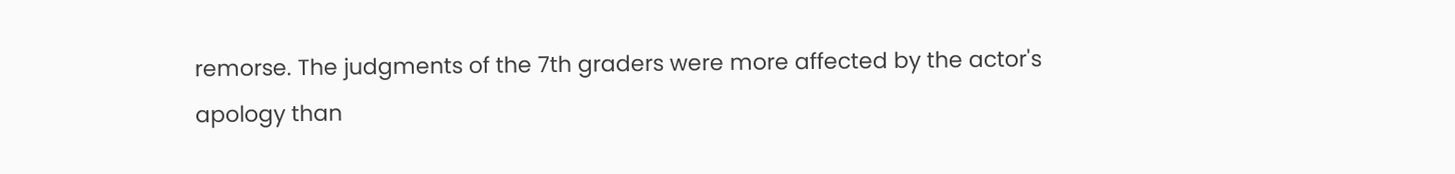remorse. The judgments of the 7th graders were more affected by the actor's apology than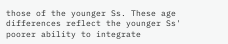those of the younger Ss. These age differences reflect the younger Ss' poorer ability to integrate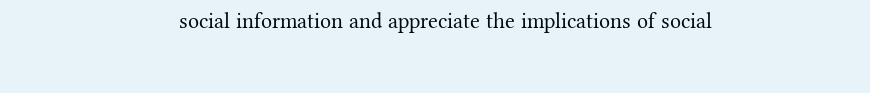social information and appreciate the implications of social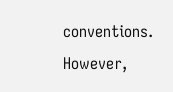conventions. However,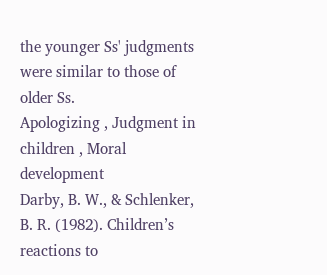the younger Ss' judgments were similar to those of older Ss.
Apologizing , Judgment in children , Moral development
Darby, B. W., & Schlenker, B. R. (1982). Children’s reactions to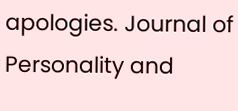apologies. Journal of Personality and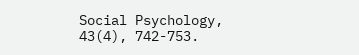Social Psychology, 43(4), 742-753.